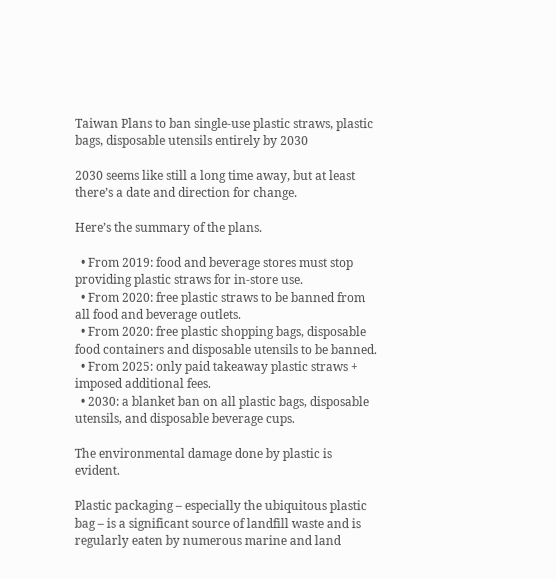Taiwan Plans to ban single-use plastic straws, plastic bags, disposable utensils entirely by 2030

2030 seems like still a long time away, but at least there’s a date and direction for change.

Here’s the summary of the plans.

  • From 2019: food and beverage stores must stop providing plastic straws for in-store use.
  • From 2020: free plastic straws to be banned from all food and beverage outlets.
  • From 2020: free plastic shopping bags, disposable food containers and disposable utensils to be banned.
  • From 2025: only paid takeaway plastic straws + imposed additional fees.
  • 2030: a blanket ban on all plastic bags, disposable utensils, and disposable beverage cups.

The environmental damage done by plastic is evident.

Plastic packaging – especially the ubiquitous plastic bag – is a significant source of landfill waste and is regularly eaten by numerous marine and land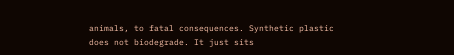animals, to fatal consequences. Synthetic plastic does not biodegrade. It just sits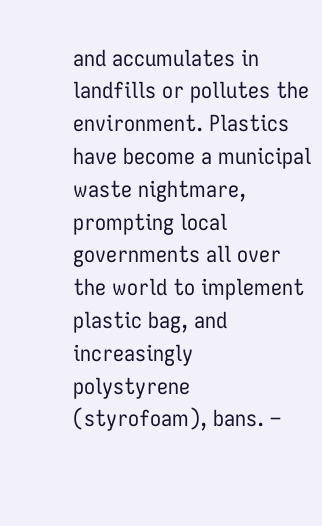and accumulates in landfills or pollutes the environment. Plastics have become a municipal waste nightmare, prompting local governments all over the world to implement plastic bag, and increasingly polystyrene (styrofoam), bans. –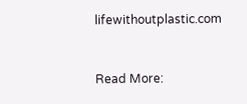lifewithoutplastic.com


Read More: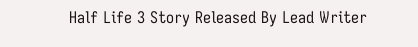Half Life 3 Story Released By Lead Writer